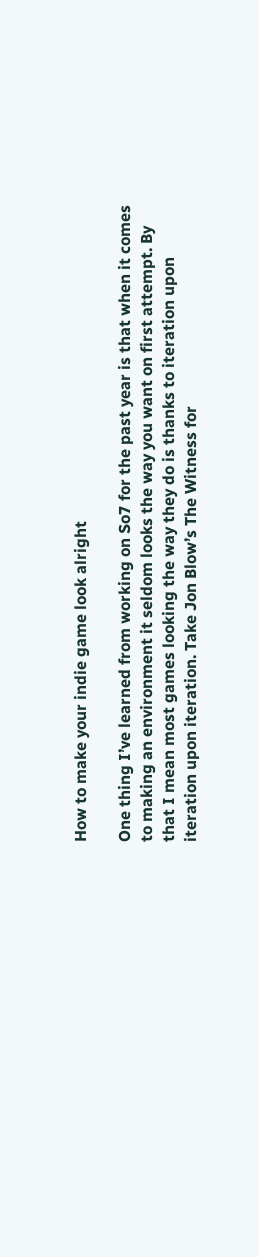How to make your indie game look alright

One thing I’ve learned from working on So7 for the past year is that when it comes to making an environment it seldom looks the way you want on first attempt. By that I mean most games looking the way they do is thanks to iteration upon iteration upon iteration. Take Jon Blow’s The Witness for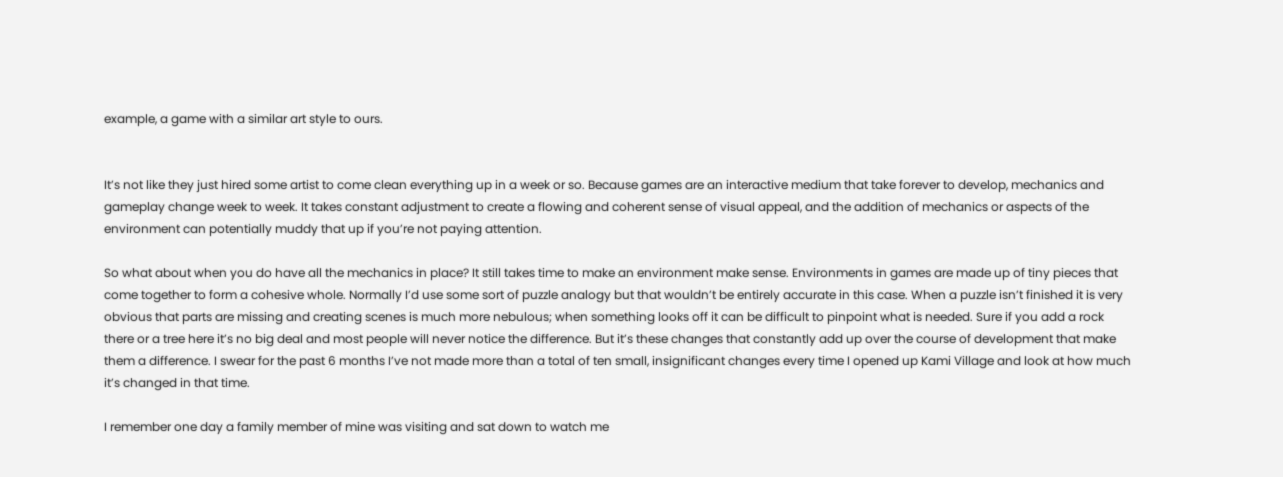example, a game with a similar art style to ours.


It’s not like they just hired some artist to come clean everything up in a week or so. Because games are an interactive medium that take forever to develop, mechanics and gameplay change week to week. It takes constant adjustment to create a flowing and coherent sense of visual appeal, and the addition of mechanics or aspects of the environment can potentially muddy that up if you’re not paying attention.

So what about when you do have all the mechanics in place? It still takes time to make an environment make sense. Environments in games are made up of tiny pieces that come together to form a cohesive whole. Normally I’d use some sort of puzzle analogy but that wouldn’t be entirely accurate in this case. When a puzzle isn’t finished it is very obvious that parts are missing and creating scenes is much more nebulous; when something looks off it can be difficult to pinpoint what is needed. Sure if you add a rock there or a tree here it’s no big deal and most people will never notice the difference. But it’s these changes that constantly add up over the course of development that make them a difference. I swear for the past 6 months I’ve not made more than a total of ten small, insignificant changes every time I opened up Kami Village and look at how much it’s changed in that time.

I remember one day a family member of mine was visiting and sat down to watch me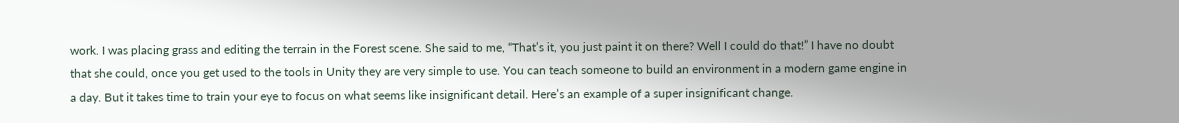work. I was placing grass and editing the terrain in the Forest scene. She said to me, “That’s it, you just paint it on there? Well I could do that!” I have no doubt that she could, once you get used to the tools in Unity they are very simple to use. You can teach someone to build an environment in a modern game engine in a day. But it takes time to train your eye to focus on what seems like insignificant detail. Here’s an example of a super insignificant change.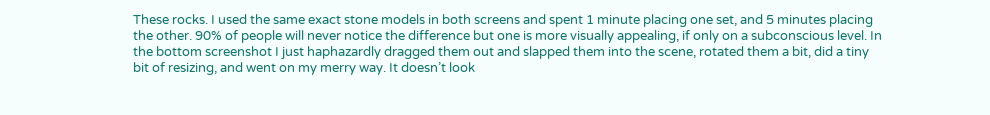These rocks. I used the same exact stone models in both screens and spent 1 minute placing one set, and 5 minutes placing the other. 90% of people will never notice the difference but one is more visually appealing, if only on a subconscious level. In the bottom screenshot I just haphazardly dragged them out and slapped them into the scene, rotated them a bit, did a tiny bit of resizing, and went on my merry way. It doesn’t look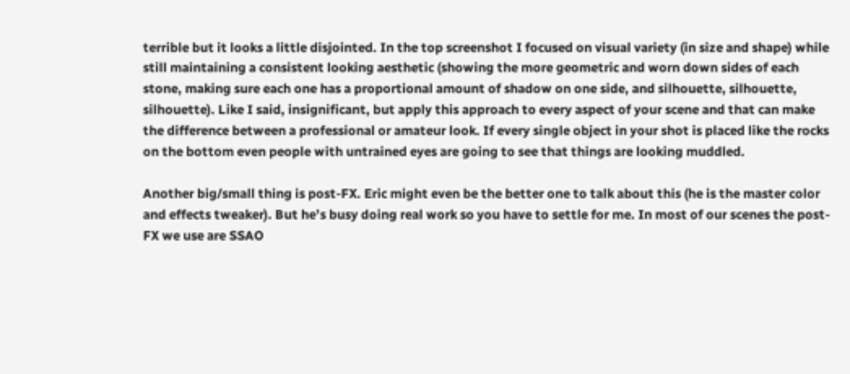terrible but it looks a little disjointed. In the top screenshot I focused on visual variety (in size and shape) while still maintaining a consistent looking aesthetic (showing the more geometric and worn down sides of each stone, making sure each one has a proportional amount of shadow on one side, and silhouette, silhouette, silhouette). Like I said, insignificant, but apply this approach to every aspect of your scene and that can make the difference between a professional or amateur look. If every single object in your shot is placed like the rocks on the bottom even people with untrained eyes are going to see that things are looking muddled.

Another big/small thing is post-FX. Eric might even be the better one to talk about this (he is the master color and effects tweaker). But he’s busy doing real work so you have to settle for me. In most of our scenes the post-FX we use are SSAO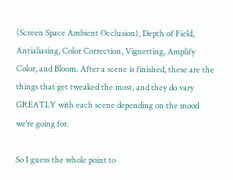(Screen Space Ambient Occlusion), Depth of Field, Antialiasing, Color Correction, Vignetting, Amplify Color, and Bloom. After a scene is finished, these are the things that get tweaked the most, and they do vary GREATLY with each scene depending on the mood we’re going for.

So I guess the whole point to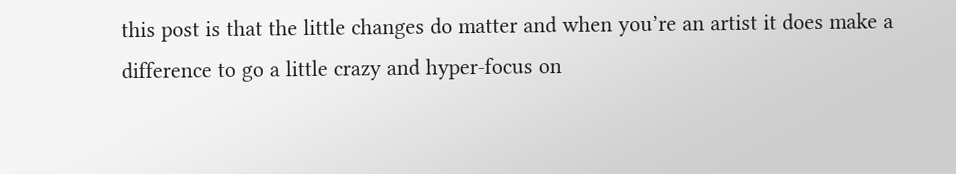this post is that the little changes do matter and when you’re an artist it does make a difference to go a little crazy and hyper-focus on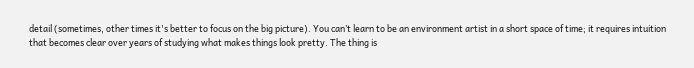detail (sometimes, other times it's better to focus on the big picture). You can’t learn to be an environment artist in a short space of time; it requires intuition that becomes clear over years of studying what makes things look pretty. The thing is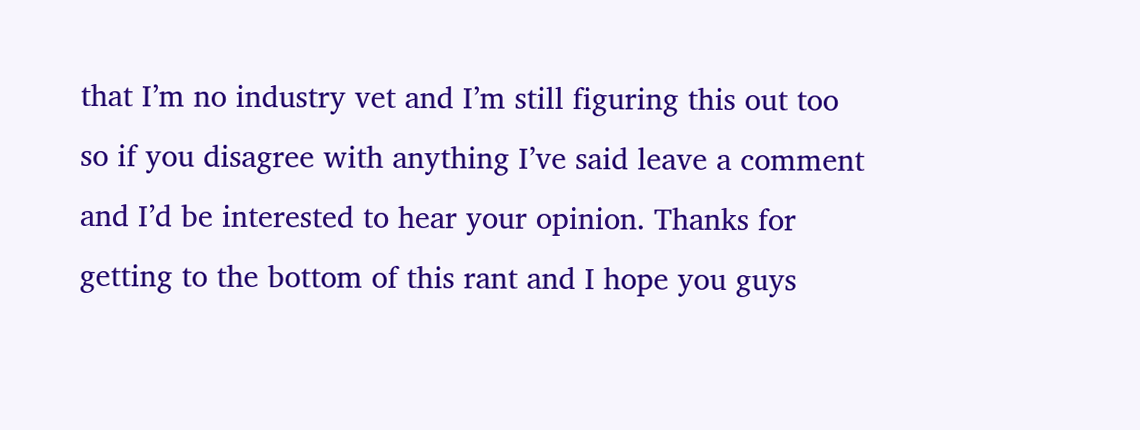that I’m no industry vet and I’m still figuring this out too so if you disagree with anything I’ve said leave a comment and I’d be interested to hear your opinion. Thanks for getting to the bottom of this rant and I hope you guys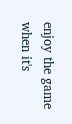enjoy the game when it's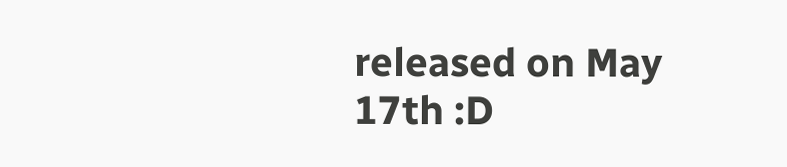released on May 17th :D